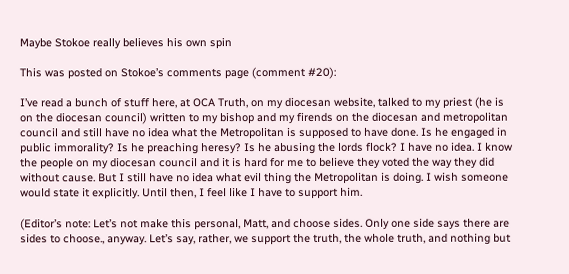Maybe Stokoe really believes his own spin

This was posted on Stokoe’s comments page (comment #20):

I’ve read a bunch of stuff here, at OCA Truth, on my diocesan website, talked to my priest (he is on the diocesan council) written to my bishop and my firends on the diocesan and metropolitan council and still have no idea what the Metropolitan is supposed to have done. Is he engaged in public immorality? Is he preaching heresy? Is he abusing the lords flock? I have no idea. I know the people on my diocesan council and it is hard for me to believe they voted the way they did without cause. But I still have no idea what evil thing the Metropolitan is doing. I wish someone would state it explicitly. Until then, I feel like I have to support him.

(Editor’s note: Let’s not make this personal, Matt, and choose sides. Only one side says there are sides to choose., anyway. Let’s say, rather, we support the truth, the whole truth, and nothing but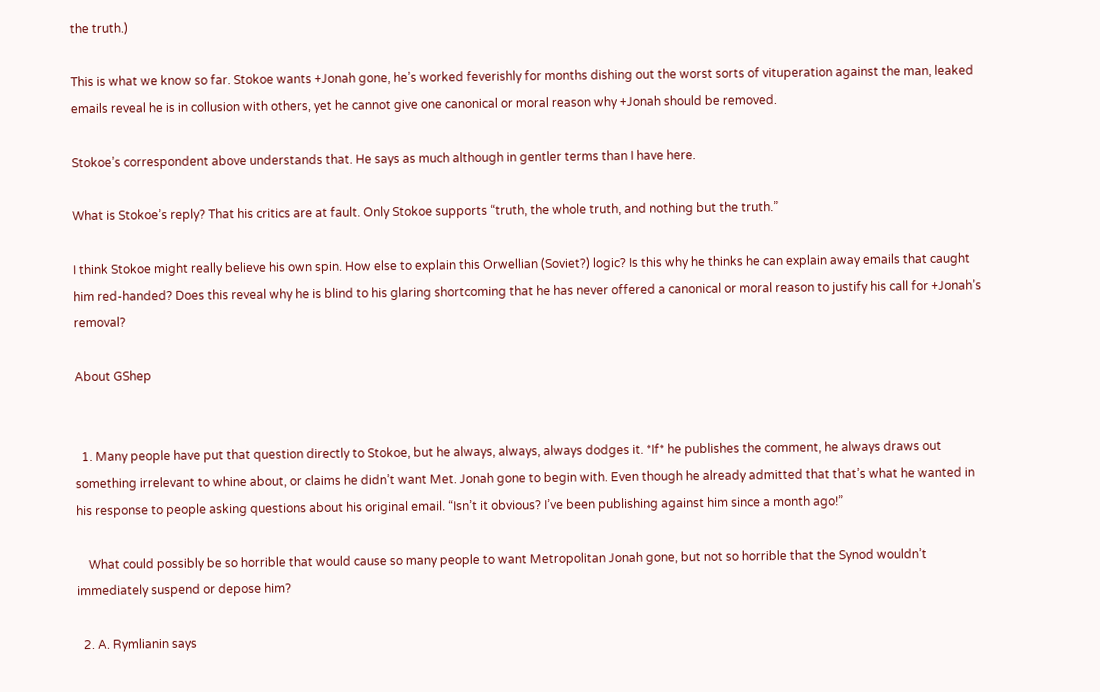the truth.)

This is what we know so far. Stokoe wants +Jonah gone, he’s worked feverishly for months dishing out the worst sorts of vituperation against the man, leaked emails reveal he is in collusion with others, yet he cannot give one canonical or moral reason why +Jonah should be removed.

Stokoe’s correspondent above understands that. He says as much although in gentler terms than I have here.

What is Stokoe’s reply? That his critics are at fault. Only Stokoe supports “truth, the whole truth, and nothing but the truth.”

I think Stokoe might really believe his own spin. How else to explain this Orwellian (Soviet?) logic? Is this why he thinks he can explain away emails that caught him red-handed? Does this reveal why he is blind to his glaring shortcoming that he has never offered a canonical or moral reason to justify his call for +Jonah’s removal?

About GShep


  1. Many people have put that question directly to Stokoe, but he always, always, always dodges it. *If* he publishes the comment, he always draws out something irrelevant to whine about, or claims he didn’t want Met. Jonah gone to begin with. Even though he already admitted that that’s what he wanted in his response to people asking questions about his original email. “Isn’t it obvious? I’ve been publishing against him since a month ago!”

    What could possibly be so horrible that would cause so many people to want Metropolitan Jonah gone, but not so horrible that the Synod wouldn’t immediately suspend or depose him?

  2. A. Rymlianin says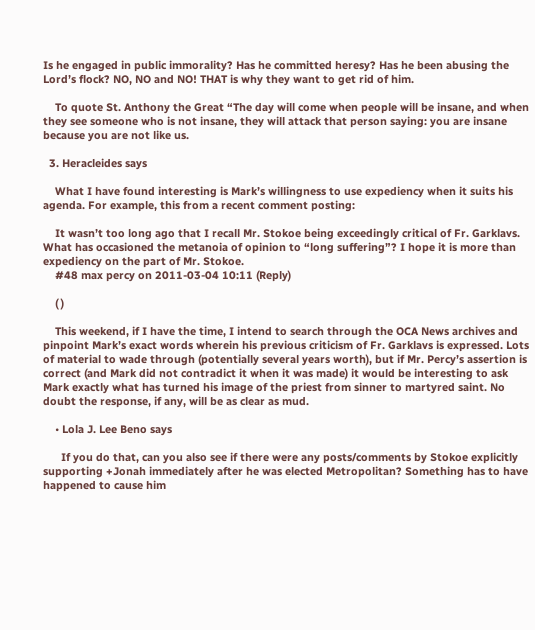Is he engaged in public immorality? Has he committed heresy? Has he been abusing the Lord’s flock? NO, NO and NO! THAT is why they want to get rid of him.

    To quote St. Anthony the Great “The day will come when people will be insane, and when they see someone who is not insane, they will attack that person saying: you are insane because you are not like us.

  3. Heracleides says

    What I have found interesting is Mark’s willingness to use expediency when it suits his agenda. For example, this from a recent comment posting:

    It wasn’t too long ago that I recall Mr. Stokoe being exceedingly critical of Fr. Garklavs. What has occasioned the metanoia of opinion to “long suffering”? I hope it is more than expediency on the part of Mr. Stokoe.
    #48 max percy on 2011-03-04 10:11 (Reply)

    ( )

    This weekend, if I have the time, I intend to search through the OCA News archives and pinpoint Mark’s exact words wherein his previous criticism of Fr. Garklavs is expressed. Lots of material to wade through (potentially several years worth), but if Mr. Percy’s assertion is correct (and Mark did not contradict it when it was made) it would be interesting to ask Mark exactly what has turned his image of the priest from sinner to martyred saint. No doubt the response, if any, will be as clear as mud.

    • Lola J. Lee Beno says

      If you do that, can you also see if there were any posts/comments by Stokoe explicitly supporting +Jonah immediately after he was elected Metropolitan? Something has to have happened to cause him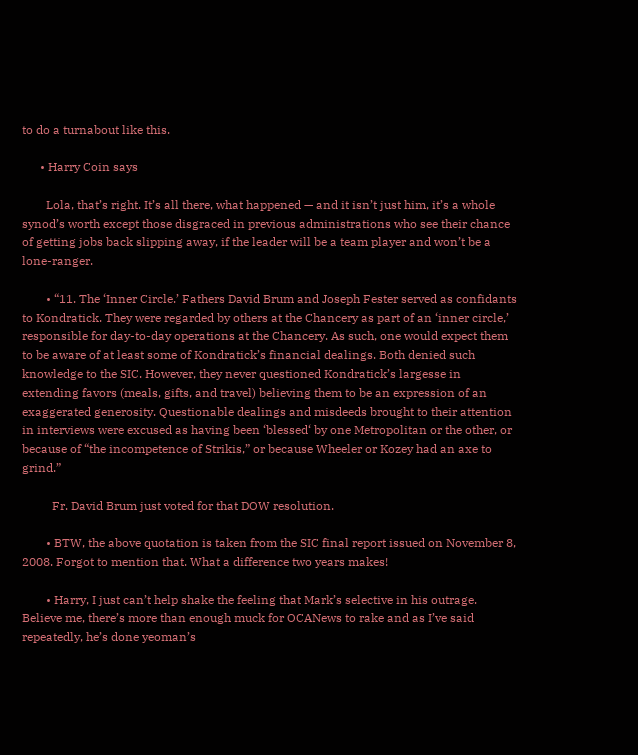to do a turnabout like this.

      • Harry Coin says

        Lola, that’s right. It’s all there, what happened — and it isn’t just him, it’s a whole synod’s worth except those disgraced in previous administrations who see their chance of getting jobs back slipping away, if the leader will be a team player and won’t be a lone-ranger.

        • “11. The ‘Inner Circle.’ Fathers David Brum and Joseph Fester served as confidants to Kondratick. They were regarded by others at the Chancery as part of an ‘inner circle,’ responsible for day-to-day operations at the Chancery. As such, one would expect them to be aware of at least some of Kondratick’s financial dealings. Both denied such knowledge to the SIC. However, they never questioned Kondratick’s largesse in extending favors (meals, gifts, and travel) believing them to be an expression of an exaggerated generosity. Questionable dealings and misdeeds brought to their attention in interviews were excused as having been ‘blessed‘ by one Metropolitan or the other, or because of “the incompetence of Strikis,” or because Wheeler or Kozey had an axe to grind.”

          Fr. David Brum just voted for that DOW resolution.

        • BTW, the above quotation is taken from the SIC final report issued on November 8, 2008. Forgot to mention that. What a difference two years makes!

        • Harry, I just can’t help shake the feeling that Mark’s selective in his outrage. Believe me, there’s more than enough muck for OCANews to rake and as I’ve said repeatedly, he’s done yeoman’s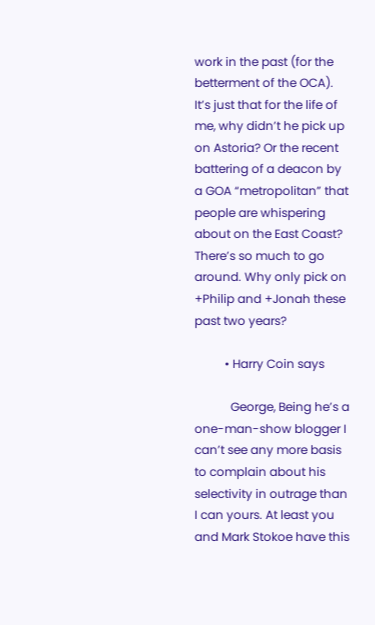work in the past (for the betterment of the OCA). It’s just that for the life of me, why didn’t he pick up on Astoria? Or the recent battering of a deacon by a GOA “metropolitan” that people are whispering about on the East Coast? There’s so much to go around. Why only pick on +Philip and +Jonah these past two years?

          • Harry Coin says

            George, Being he’s a one-man-show blogger I can’t see any more basis to complain about his selectivity in outrage than I can yours. At least you and Mark Stokoe have this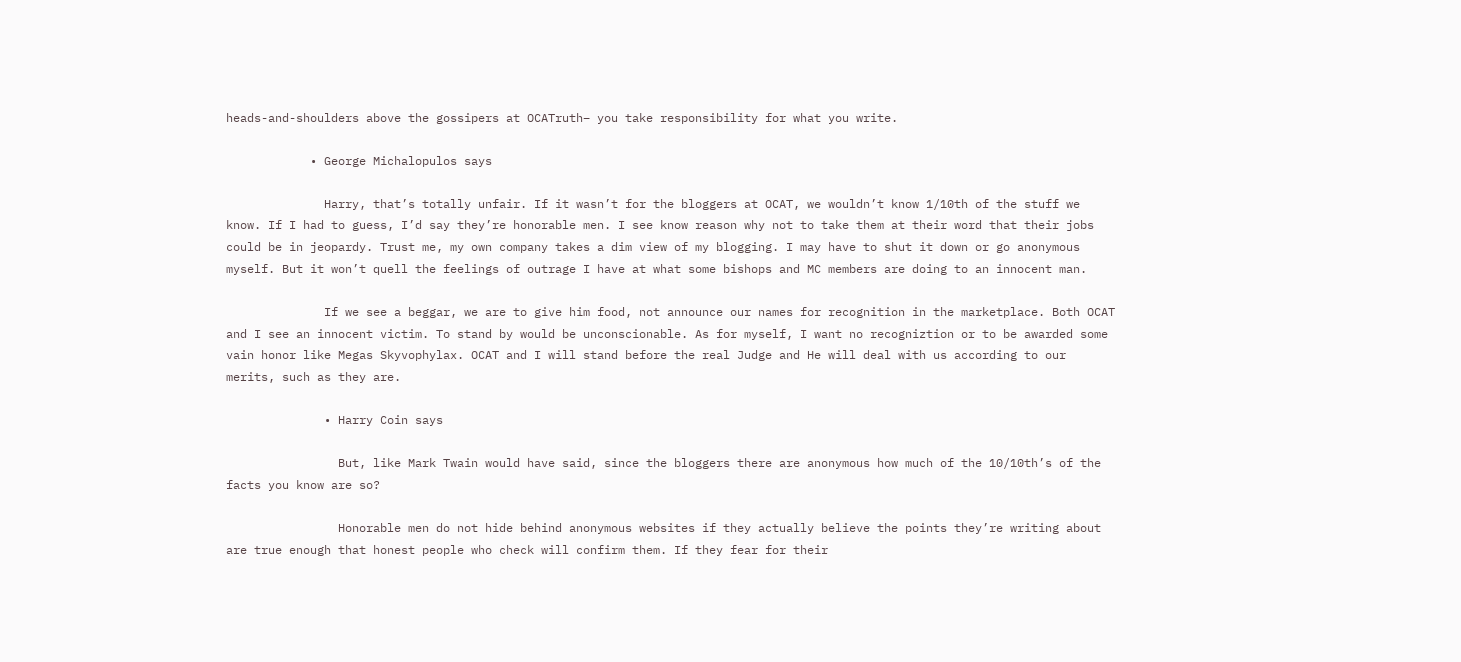heads-and-shoulders above the gossipers at OCATruth– you take responsibility for what you write.

            • George Michalopulos says

              Harry, that’s totally unfair. If it wasn’t for the bloggers at OCAT, we wouldn’t know 1/10th of the stuff we know. If I had to guess, I’d say they’re honorable men. I see know reason why not to take them at their word that their jobs could be in jeopardy. Trust me, my own company takes a dim view of my blogging. I may have to shut it down or go anonymous myself. But it won’t quell the feelings of outrage I have at what some bishops and MC members are doing to an innocent man.

              If we see a beggar, we are to give him food, not announce our names for recognition in the marketplace. Both OCAT and I see an innocent victim. To stand by would be unconscionable. As for myself, I want no recogniztion or to be awarded some vain honor like Megas Skyvophylax. OCAT and I will stand before the real Judge and He will deal with us according to our merits, such as they are.

              • Harry Coin says

                But, like Mark Twain would have said, since the bloggers there are anonymous how much of the 10/10th’s of the facts you know are so?

                Honorable men do not hide behind anonymous websites if they actually believe the points they’re writing about are true enough that honest people who check will confirm them. If they fear for their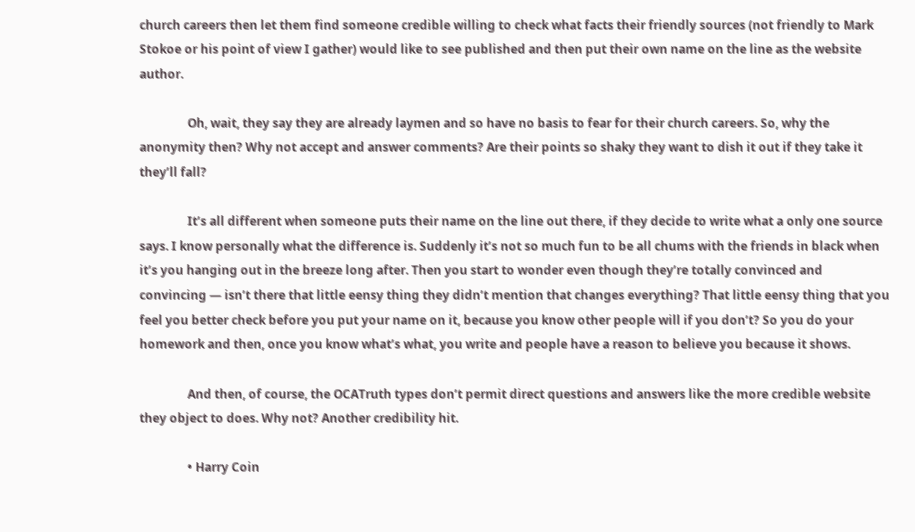church careers then let them find someone credible willing to check what facts their friendly sources (not friendly to Mark Stokoe or his point of view I gather) would like to see published and then put their own name on the line as the website author.

                Oh, wait, they say they are already laymen and so have no basis to fear for their church careers. So, why the anonymity then? Why not accept and answer comments? Are their points so shaky they want to dish it out if they take it they’ll fall?

                It’s all different when someone puts their name on the line out there, if they decide to write what a only one source says. I know personally what the difference is. Suddenly it’s not so much fun to be all chums with the friends in black when it’s you hanging out in the breeze long after. Then you start to wonder even though they’re totally convinced and convincing — isn’t there that little eensy thing they didn’t mention that changes everything? That little eensy thing that you feel you better check before you put your name on it, because you know other people will if you don’t? So you do your homework and then, once you know what’s what, you write and people have a reason to believe you because it shows.

                And then, of course, the OCATruth types don’t permit direct questions and answers like the more credible website they object to does. Why not? Another credibility hit.

                • Harry Coin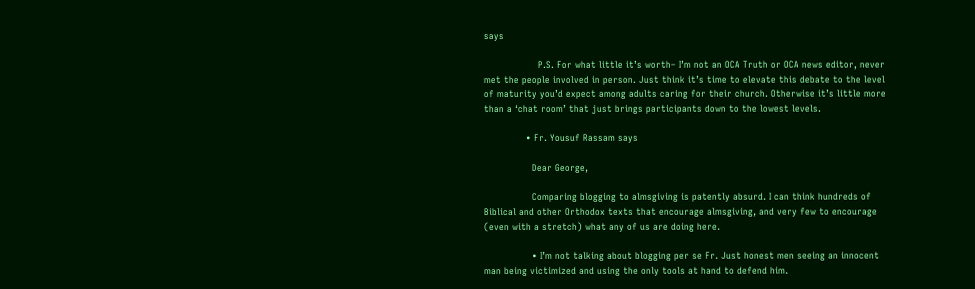says

                  P.S. For what little it’s worth– I’m not an OCA Truth or OCA news editor, never met the people involved in person. Just think it’s time to elevate this debate to the level of maturity you’d expect among adults caring for their church. Otherwise it’s little more than a ‘chat room’ that just brings participants down to the lowest levels.

              • Fr. Yousuf Rassam says

                Dear George,

                Comparing blogging to almsgiving is patently absurd. I can think hundreds of Biblical and other Orthodox texts that encourage almsgiving, and very few to encourage (even with a stretch) what any of us are doing here.

                • I’m not talking about blogging per se Fr. Just honest men seeing an innocent man being victimized and using the only tools at hand to defend him.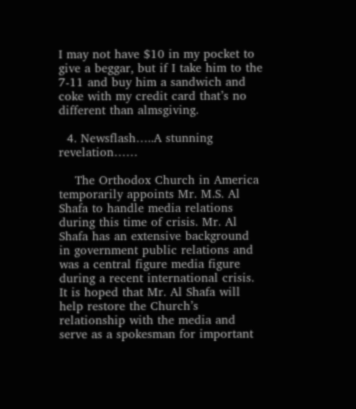I may not have $10 in my pocket to give a beggar, but if I take him to the 7-11 and buy him a sandwich and coke with my credit card that’s no different than almsgiving.

  4. Newsflash…..A stunning revelation……

    The Orthodox Church in America temporarily appoints Mr. M.S. Al Shafa to handle media relations during this time of crisis. Mr. Al Shafa has an extensive background in government public relations and was a central figure media figure during a recent international crisis. It is hoped that Mr. Al Shafa will help restore the Church’s relationship with the media and serve as a spokesman for important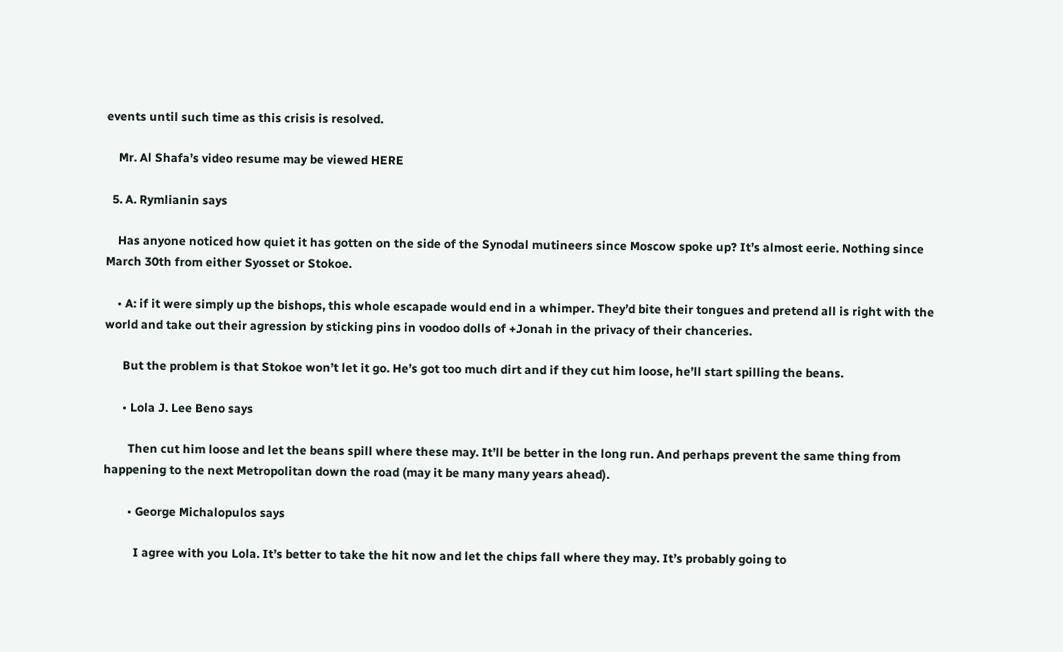events until such time as this crisis is resolved.

    Mr. Al Shafa’s video resume may be viewed HERE

  5. A. Rymlianin says

    Has anyone noticed how quiet it has gotten on the side of the Synodal mutineers since Moscow spoke up? It’s almost eerie. Nothing since March 30th from either Syosset or Stokoe.

    • A: if it were simply up the bishops, this whole escapade would end in a whimper. They’d bite their tongues and pretend all is right with the world and take out their agression by sticking pins in voodoo dolls of +Jonah in the privacy of their chanceries.

      But the problem is that Stokoe won’t let it go. He’s got too much dirt and if they cut him loose, he’ll start spilling the beans.

      • Lola J. Lee Beno says

        Then cut him loose and let the beans spill where these may. It’ll be better in the long run. And perhaps prevent the same thing from happening to the next Metropolitan down the road (may it be many many years ahead).

        • George Michalopulos says

          I agree with you Lola. It’s better to take the hit now and let the chips fall where they may. It’s probably going to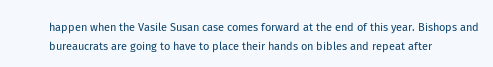happen when the Vasile Susan case comes forward at the end of this year. Bishops and bureaucrats are going to have to place their hands on bibles and repeat after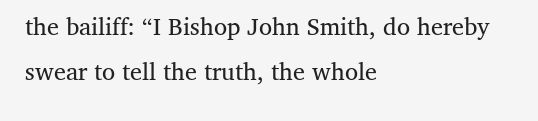the bailiff: “I Bishop John Smith, do hereby swear to tell the truth, the whole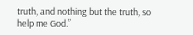truth, and nothing but the truth, so help me God.”